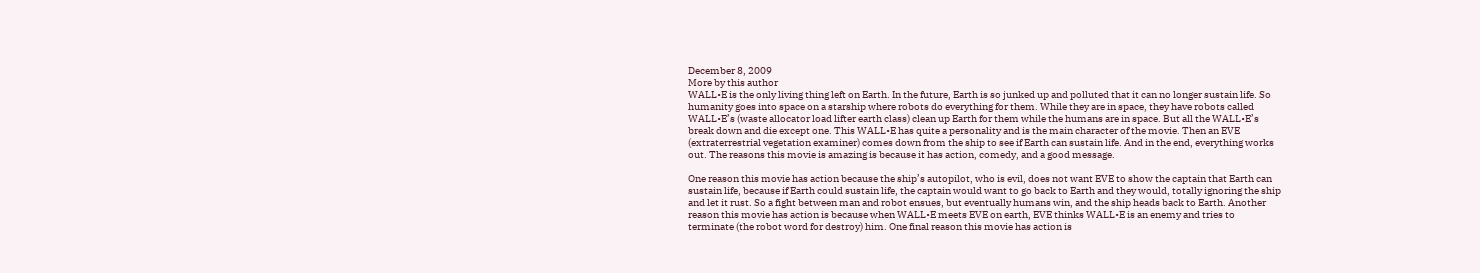December 8, 2009
More by this author
WALL•E is the only living thing left on Earth. In the future, Earth is so junked up and polluted that it can no longer sustain life. So humanity goes into space on a starship where robots do everything for them. While they are in space, they have robots called WALL•E’s (waste allocator load lifter earth class) clean up Earth for them while the humans are in space. But all the WALL•E’s break down and die except one. This WALL•E has quite a personality and is the main character of the movie. Then an EVE (extraterrestrial vegetation examiner) comes down from the ship to see if Earth can sustain life. And in the end, everything works out. The reasons this movie is amazing is because it has action, comedy, and a good message.

One reason this movie has action because the ship’s autopilot, who is evil, does not want EVE to show the captain that Earth can sustain life, because if Earth could sustain life, the captain would want to go back to Earth and they would, totally ignoring the ship and let it rust. So a fight between man and robot ensues, but eventually humans win, and the ship heads back to Earth. Another reason this movie has action is because when WALL•E meets EVE on earth, EVE thinks WALL•E is an enemy and tries to terminate (the robot word for destroy) him. One final reason this movie has action is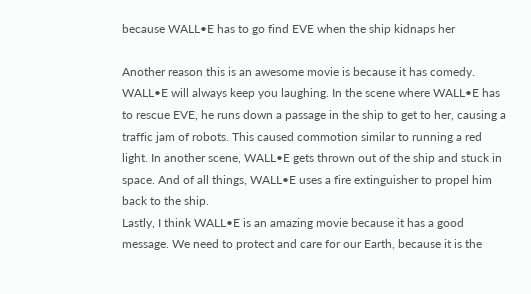because WALL•E has to go find EVE when the ship kidnaps her

Another reason this is an awesome movie is because it has comedy. WALL•E will always keep you laughing. In the scene where WALL•E has to rescue EVE, he runs down a passage in the ship to get to her, causing a traffic jam of robots. This caused commotion similar to running a red light. In another scene, WALL•E gets thrown out of the ship and stuck in space. And of all things, WALL•E uses a fire extinguisher to propel him back to the ship.
Lastly, I think WALL•E is an amazing movie because it has a good message. We need to protect and care for our Earth, because it is the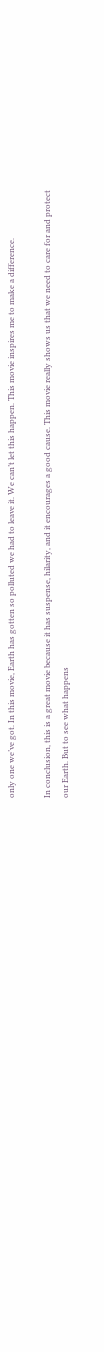only one we’ve got. In this movie, Earth has gotten so polluted we had to leave it. We can’t let this happen. This movie inspires me to make a difference.

In conclusion, this is a great movie because it has suspense, hilarity, and it encourages a good cause. This movie really shows us that we need to care for and protect our Earth. But to see what happens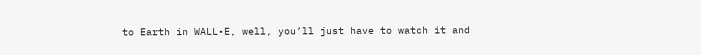to Earth in WALL•E, well, you’ll just have to watch it and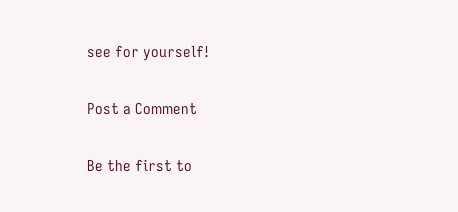see for yourself!

Post a Comment

Be the first to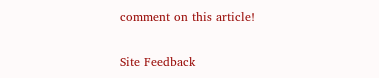comment on this article!

Site Feedback